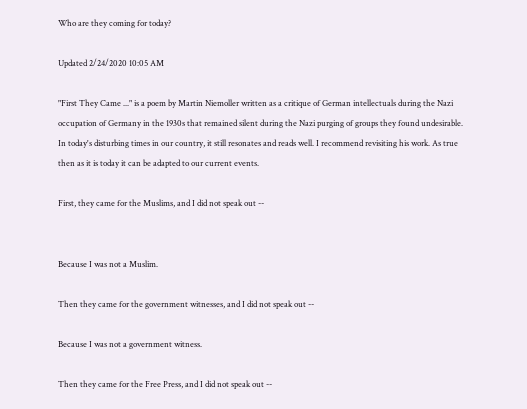Who are they coming for today?

Updated 2/24/2020 10:05 AM

"First They Came ..." is a poem by Martin Niemoller written as a critique of German intellectuals during the Nazi occupation of Germany in the 1930s that remained silent during the Nazi purging of groups they found undesirable. In today's disturbing times in our country, it still resonates and reads well. I recommend revisiting his work. As true then as it is today it can be adapted to our current events.

First, they came for the Muslims, and I did not speak out --


Because I was not a Muslim.

Then they came for the government witnesses, and I did not speak out --

Because I was not a government witness.

Then they came for the Free Press, and I did not speak out --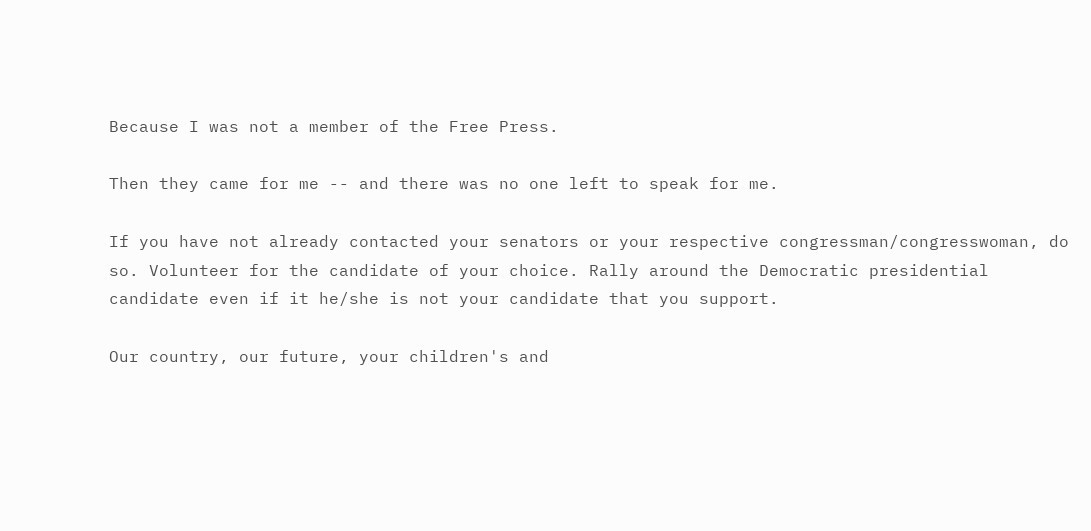Because I was not a member of the Free Press.

Then they came for me -- and there was no one left to speak for me.

If you have not already contacted your senators or your respective congressman/congresswoman, do so. Volunteer for the candidate of your choice. Rally around the Democratic presidential candidate even if it he/she is not your candidate that you support.

Our country, our future, your children's and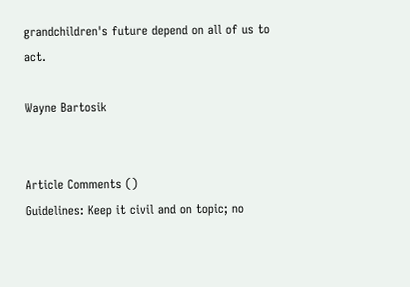grandchildren's future depend on all of us to act.

Wayne Bartosik


Article Comments ()
Guidelines: Keep it civil and on topic; no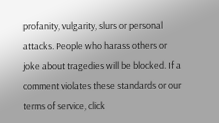profanity, vulgarity, slurs or personal attacks. People who harass others or joke about tragedies will be blocked. If a comment violates these standards or our terms of service, click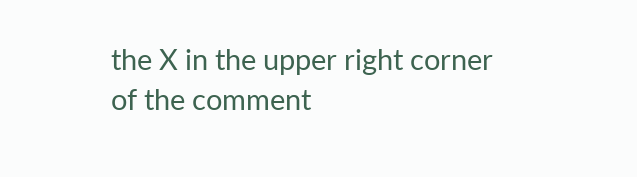the X in the upper right corner of the comment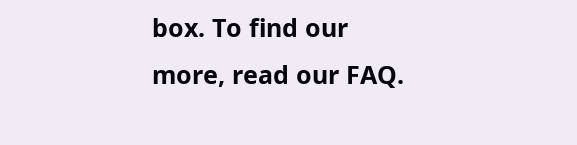box. To find our more, read our FAQ.